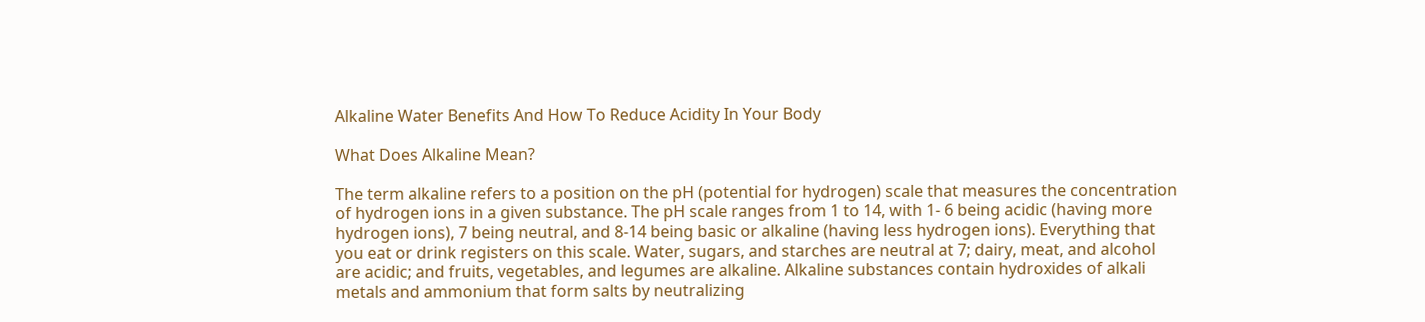Alkaline Water Benefits And How To Reduce Acidity In Your Body

What Does Alkaline Mean?

The term alkaline refers to a position on the pH (potential for hydrogen) scale that measures the concentration of hydrogen ions in a given substance. The pH scale ranges from 1 to 14, with 1- 6 being acidic (having more hydrogen ions), 7 being neutral, and 8-14 being basic or alkaline (having less hydrogen ions). Everything that you eat or drink registers on this scale. Water, sugars, and starches are neutral at 7; dairy, meat, and alcohol are acidic; and fruits, vegetables, and legumes are alkaline. Alkaline substances contain hydroxides of alkali metals and ammonium that form salts by neutralizing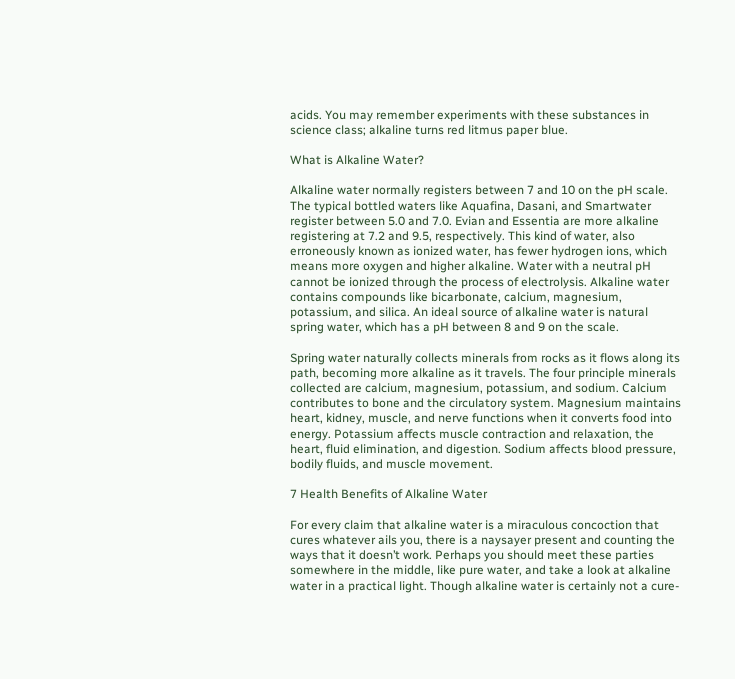acids. You may remember experiments with these substances in science class; alkaline turns red litmus paper blue.

What is Alkaline Water?

Alkaline water normally registers between 7 and 10 on the pH scale. The typical bottled waters like Aquafina, Dasani, and Smartwater register between 5.0 and 7.0. Evian and Essentia are more alkaline registering at 7.2 and 9.5, respectively. This kind of water, also erroneously known as ionized water, has fewer hydrogen ions, which means more oxygen and higher alkaline. Water with a neutral pH cannot be ionized through the process of electrolysis. Alkaline water contains compounds like bicarbonate, calcium, magnesium, potassium, and silica. An ideal source of alkaline water is natural spring water, which has a pH between 8 and 9 on the scale.

Spring water naturally collects minerals from rocks as it flows along its path, becoming more alkaline as it travels. The four principle minerals collected are calcium, magnesium, potassium, and sodium. Calcium contributes to bone and the circulatory system. Magnesium maintains heart, kidney, muscle, and nerve functions when it converts food into energy. Potassium affects muscle contraction and relaxation, the heart, fluid elimination, and digestion. Sodium affects blood pressure, bodily fluids, and muscle movement.

7 Health Benefits of Alkaline Water

For every claim that alkaline water is a miraculous concoction that cures whatever ails you, there is a naysayer present and counting the ways that it doesn’t work. Perhaps you should meet these parties somewhere in the middle, like pure water, and take a look at alkaline water in a practical light. Though alkaline water is certainly not a cure-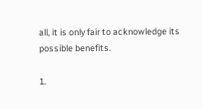all, it is only fair to acknowledge its possible benefits.

1.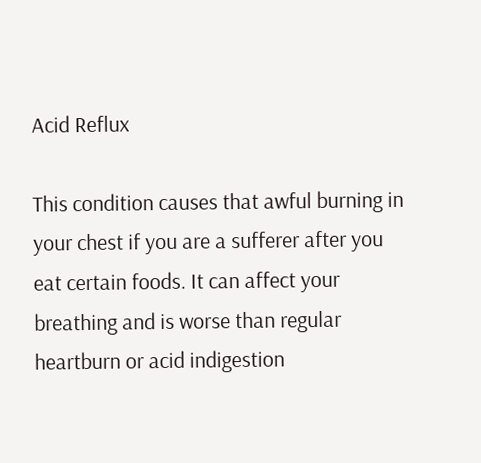Acid Reflux

This condition causes that awful burning in your chest if you are a sufferer after you eat certain foods. It can affect your breathing and is worse than regular heartburn or acid indigestion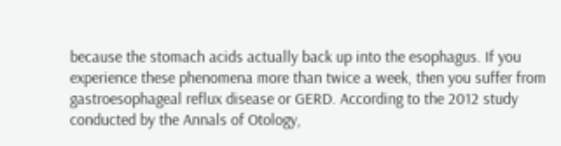because the stomach acids actually back up into the esophagus. If you experience these phenomena more than twice a week, then you suffer from gastroesophageal reflux disease or GERD. According to the 2012 study conducted by the Annals of Otology,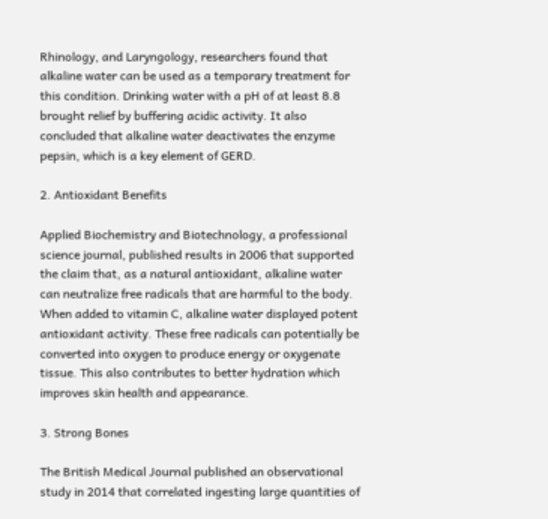Rhinology, and Laryngology, researchers found that alkaline water can be used as a temporary treatment for this condition. Drinking water with a pH of at least 8.8 brought relief by buffering acidic activity. It also concluded that alkaline water deactivates the enzyme pepsin, which is a key element of GERD.

2. Antioxidant Benefits

Applied Biochemistry and Biotechnology, a professional science journal, published results in 2006 that supported the claim that, as a natural antioxidant, alkaline water can neutralize free radicals that are harmful to the body. When added to vitamin C, alkaline water displayed potent antioxidant activity. These free radicals can potentially be converted into oxygen to produce energy or oxygenate tissue. This also contributes to better hydration which improves skin health and appearance.

3. Strong Bones

The British Medical Journal published an observational study in 2014 that correlated ingesting large quantities of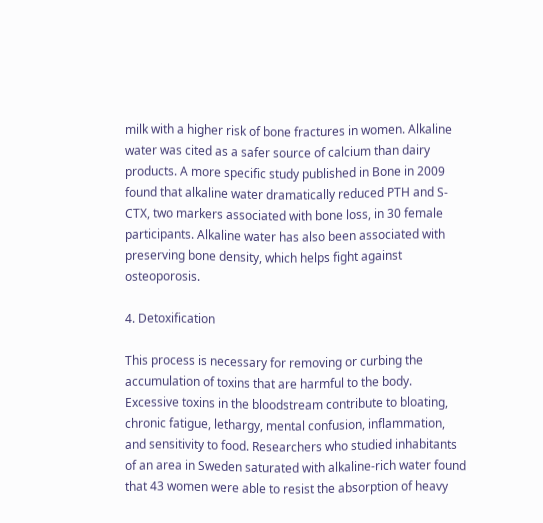milk with a higher risk of bone fractures in women. Alkaline water was cited as a safer source of calcium than dairy products. A more specific study published in Bone in 2009 found that alkaline water dramatically reduced PTH and S-CTX, two markers associated with bone loss, in 30 female participants. Alkaline water has also been associated with preserving bone density, which helps fight against osteoporosis.

4. Detoxification

This process is necessary for removing or curbing the accumulation of toxins that are harmful to the body. Excessive toxins in the bloodstream contribute to bloating, chronic fatigue, lethargy, mental confusion, inflammation, and sensitivity to food. Researchers who studied inhabitants of an area in Sweden saturated with alkaline-rich water found that 43 women were able to resist the absorption of heavy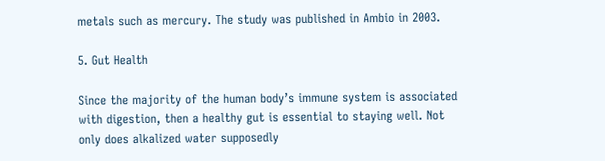metals such as mercury. The study was published in Ambio in 2003.

5. Gut Health

Since the majority of the human body’s immune system is associated with digestion, then a healthy gut is essential to staying well. Not only does alkalized water supposedly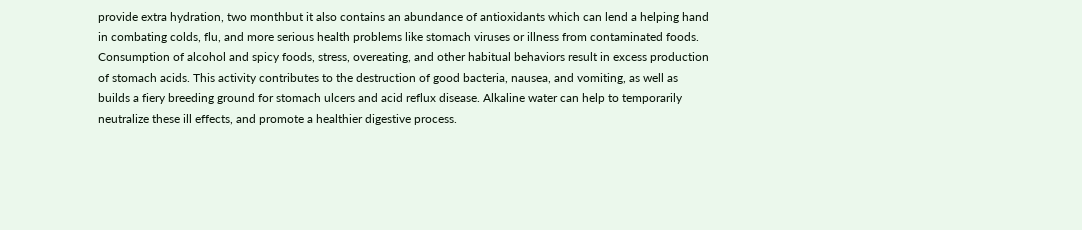provide extra hydration, two monthbut it also contains an abundance of antioxidants which can lend a helping hand in combating colds, flu, and more serious health problems like stomach viruses or illness from contaminated foods. Consumption of alcohol and spicy foods, stress, overeating, and other habitual behaviors result in excess production of stomach acids. This activity contributes to the destruction of good bacteria, nausea, and vomiting, as well as builds a fiery breeding ground for stomach ulcers and acid reflux disease. Alkaline water can help to temporarily neutralize these ill effects, and promote a healthier digestive process.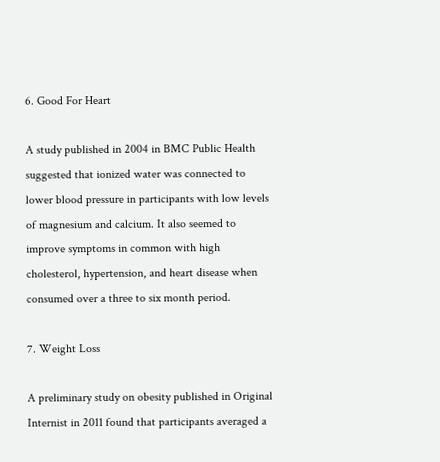6. Good For Heart

A study published in 2004 in BMC Public Health suggested that ionized water was connected to lower blood pressure in participants with low levels of magnesium and calcium. It also seemed to improve symptoms in common with high cholesterol, hypertension, and heart disease when consumed over a three to six month period.

7. Weight Loss

A preliminary study on obesity published in Original Internist in 2011 found that participants averaged a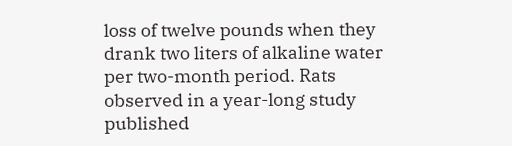loss of twelve pounds when they drank two liters of alkaline water per two-month period. Rats observed in a year-long study published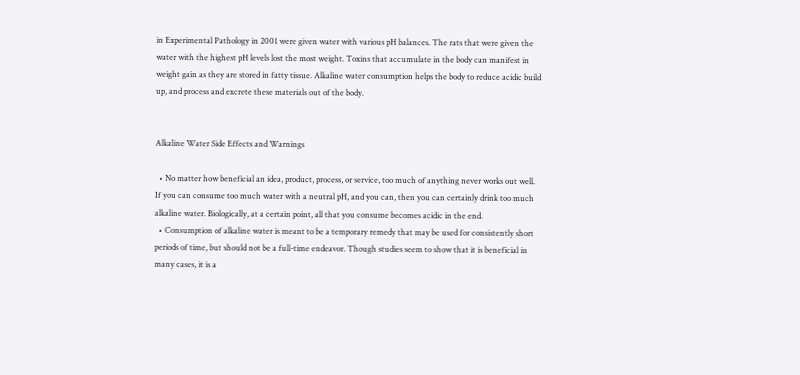in Experimental Pathology in 2001 were given water with various pH balances. The rats that were given the water with the highest pH levels lost the most weight. Toxins that accumulate in the body can manifest in weight gain as they are stored in fatty tissue. Alkaline water consumption helps the body to reduce acidic build up, and process and excrete these materials out of the body.


Alkaline Water Side Effects and Warnings

  • No matter how beneficial an idea, product, process, or service, too much of anything never works out well. If you can consume too much water with a neutral pH, and you can, then you can certainly drink too much alkaline water. Biologically, at a certain point, all that you consume becomes acidic in the end.
  • Consumption of alkaline water is meant to be a temporary remedy that may be used for consistently short periods of time, but should not be a full-time endeavor. Though studies seem to show that it is beneficial in many cases, it is a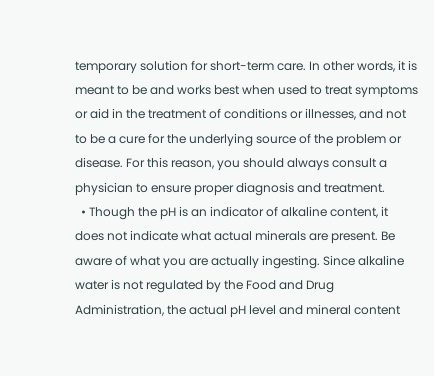temporary solution for short-term care. In other words, it is meant to be and works best when used to treat symptoms or aid in the treatment of conditions or illnesses, and not to be a cure for the underlying source of the problem or disease. For this reason, you should always consult a physician to ensure proper diagnosis and treatment.
  • Though the pH is an indicator of alkaline content, it does not indicate what actual minerals are present. Be aware of what you are actually ingesting. Since alkaline water is not regulated by the Food and Drug Administration, the actual pH level and mineral content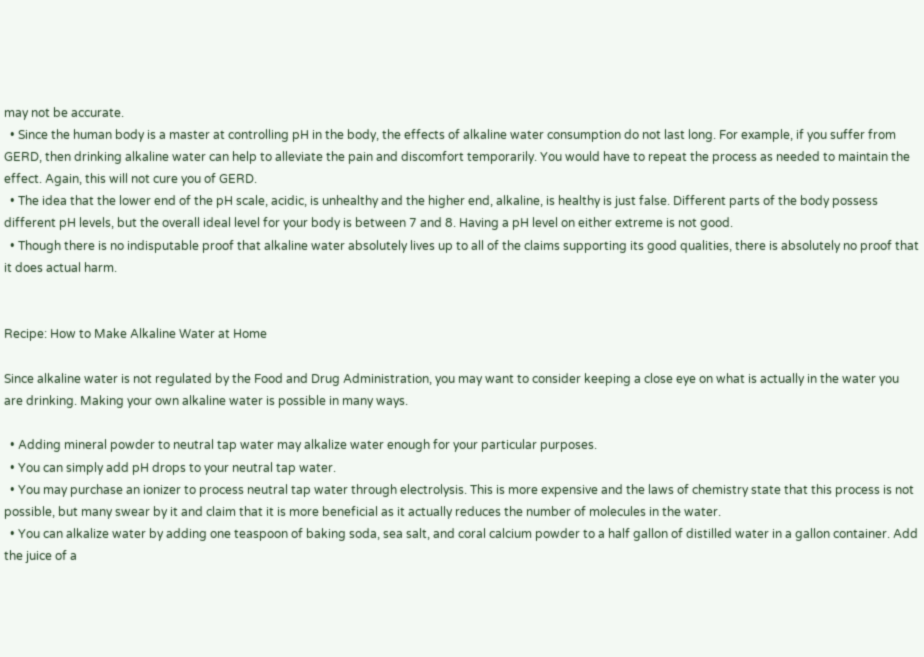may not be accurate.
  • Since the human body is a master at controlling pH in the body, the effects of alkaline water consumption do not last long. For example, if you suffer from GERD, then drinking alkaline water can help to alleviate the pain and discomfort temporarily. You would have to repeat the process as needed to maintain the effect. Again, this will not cure you of GERD.
  • The idea that the lower end of the pH scale, acidic, is unhealthy and the higher end, alkaline, is healthy is just false. Different parts of the body possess different pH levels, but the overall ideal level for your body is between 7 and 8. Having a pH level on either extreme is not good.
  • Though there is no indisputable proof that alkaline water absolutely lives up to all of the claims supporting its good qualities, there is absolutely no proof that it does actual harm.


Recipe: How to Make Alkaline Water at Home

Since alkaline water is not regulated by the Food and Drug Administration, you may want to consider keeping a close eye on what is actually in the water you are drinking. Making your own alkaline water is possible in many ways.

  • Adding mineral powder to neutral tap water may alkalize water enough for your particular purposes.
  • You can simply add pH drops to your neutral tap water.
  • You may purchase an ionizer to process neutral tap water through electrolysis. This is more expensive and the laws of chemistry state that this process is not possible, but many swear by it and claim that it is more beneficial as it actually reduces the number of molecules in the water.
  • You can alkalize water by adding one teaspoon of baking soda, sea salt, and coral calcium powder to a half gallon of distilled water in a gallon container. Add the juice of a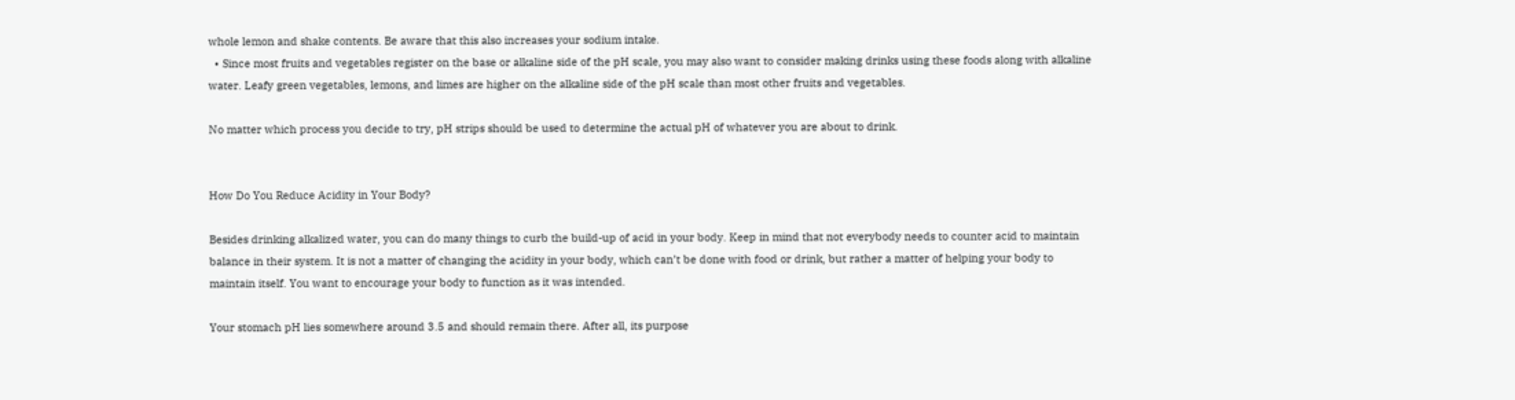whole lemon and shake contents. Be aware that this also increases your sodium intake.
  • Since most fruits and vegetables register on the base or alkaline side of the pH scale, you may also want to consider making drinks using these foods along with alkaline water. Leafy green vegetables, lemons, and limes are higher on the alkaline side of the pH scale than most other fruits and vegetables.

No matter which process you decide to try, pH strips should be used to determine the actual pH of whatever you are about to drink.


How Do You Reduce Acidity in Your Body?

Besides drinking alkalized water, you can do many things to curb the build-up of acid in your body. Keep in mind that not everybody needs to counter acid to maintain balance in their system. It is not a matter of changing the acidity in your body, which can’t be done with food or drink, but rather a matter of helping your body to maintain itself. You want to encourage your body to function as it was intended.

Your stomach pH lies somewhere around 3.5 and should remain there. After all, its purpose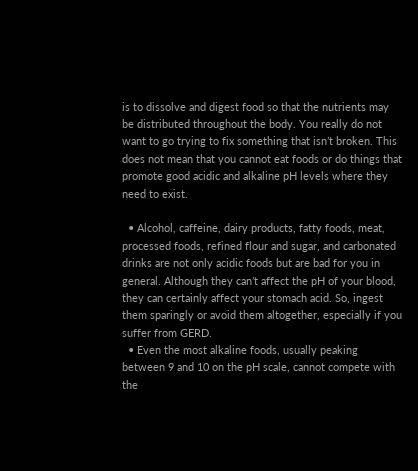is to dissolve and digest food so that the nutrients may be distributed throughout the body. You really do not want to go trying to fix something that isn’t broken. This does not mean that you cannot eat foods or do things that promote good acidic and alkaline pH levels where they need to exist.

  • Alcohol, caffeine, dairy products, fatty foods, meat, processed foods, refined flour and sugar, and carbonated drinks are not only acidic foods but are bad for you in general. Although they can’t affect the pH of your blood, they can certainly affect your stomach acid. So, ingest them sparingly or avoid them altogether, especially if you suffer from GERD.
  • Even the most alkaline foods, usually peaking between 9 and 10 on the pH scale, cannot compete with the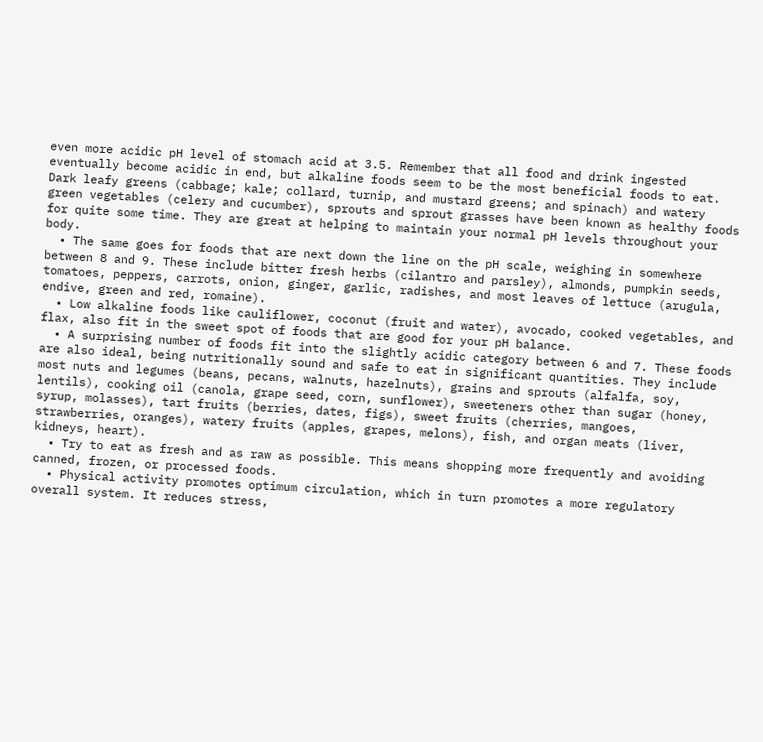even more acidic pH level of stomach acid at 3.5. Remember that all food and drink ingested eventually become acidic in end, but alkaline foods seem to be the most beneficial foods to eat. Dark leafy greens (cabbage; kale; collard, turnip, and mustard greens; and spinach) and watery green vegetables (celery and cucumber), sprouts and sprout grasses have been known as healthy foods for quite some time. They are great at helping to maintain your normal pH levels throughout your body.
  • The same goes for foods that are next down the line on the pH scale, weighing in somewhere between 8 and 9. These include bitter fresh herbs (cilantro and parsley), almonds, pumpkin seeds, tomatoes, peppers, carrots, onion, ginger, garlic, radishes, and most leaves of lettuce (arugula, endive, green and red, romaine).
  • Low alkaline foods like cauliflower, coconut (fruit and water), avocado, cooked vegetables, and flax, also fit in the sweet spot of foods that are good for your pH balance.
  • A surprising number of foods fit into the slightly acidic category between 6 and 7. These foods are also ideal, being nutritionally sound and safe to eat in significant quantities. They include most nuts and legumes (beans, pecans, walnuts, hazelnuts), grains and sprouts (alfalfa, soy, lentils), cooking oil (canola, grape seed, corn, sunflower), sweeteners other than sugar (honey, syrup, molasses), tart fruits (berries, dates, figs), sweet fruits (cherries, mangoes, strawberries, oranges), watery fruits (apples, grapes, melons), fish, and organ meats (liver, kidneys, heart).
  • Try to eat as fresh and as raw as possible. This means shopping more frequently and avoiding canned, frozen, or processed foods.
  • Physical activity promotes optimum circulation, which in turn promotes a more regulatory overall system. It reduces stress,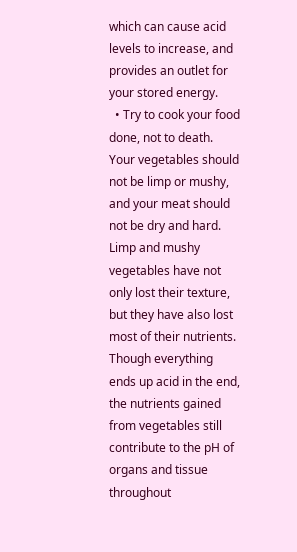which can cause acid levels to increase, and provides an outlet for your stored energy.
  • Try to cook your food done, not to death. Your vegetables should not be limp or mushy, and your meat should not be dry and hard. Limp and mushy vegetables have not only lost their texture, but they have also lost most of their nutrients. Though everything ends up acid in the end, the nutrients gained from vegetables still contribute to the pH of organs and tissue throughout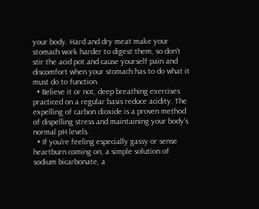your body. Hard and dry meat make your stomach work harder to digest them, so don’t stir the acid pot and cause yourself pain and discomfort when your stomach has to do what it must do to function.
  • Believe it or not, deep breathing exercises practiced on a regular basis reduce acidity. The expelling of carbon dioxide is a proven method of dispelling stress and maintaining your body’s normal pH levels.
  • If you’re feeling especially gassy or sense heartburn coming on, a simple solution of sodium bicarbonate, a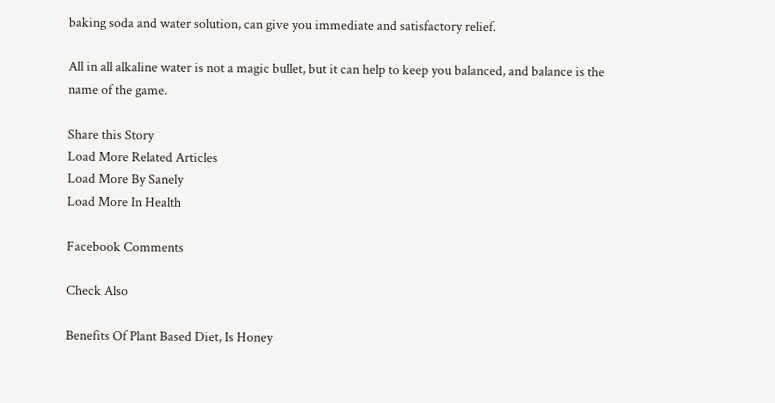baking soda and water solution, can give you immediate and satisfactory relief.

All in all alkaline water is not a magic bullet, but it can help to keep you balanced, and balance is the name of the game.

Share this Story
Load More Related Articles
Load More By Sanely
Load More In Health

Facebook Comments

Check Also

Benefits Of Plant Based Diet, Is Honey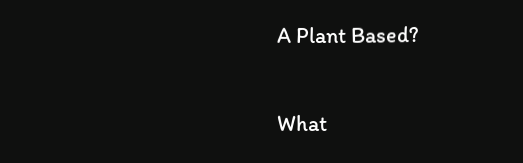A Plant Based?

What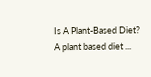Is A Plant-Based Diet? A plant based diet ...